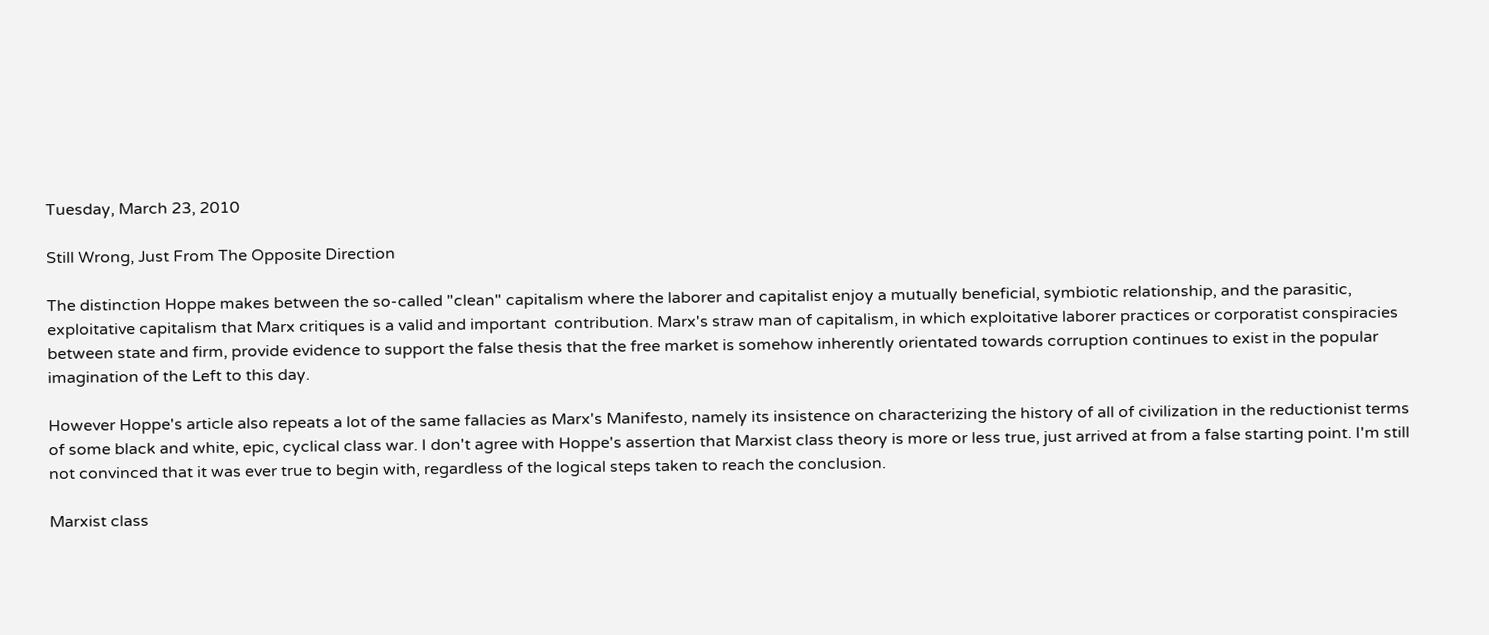Tuesday, March 23, 2010

Still Wrong, Just From The Opposite Direction

The distinction Hoppe makes between the so-called "clean" capitalism where the laborer and capitalist enjoy a mutually beneficial, symbiotic relationship, and the parasitic, exploitative capitalism that Marx critiques is a valid and important  contribution. Marx's straw man of capitalism, in which exploitative laborer practices or corporatist conspiracies between state and firm, provide evidence to support the false thesis that the free market is somehow inherently orientated towards corruption continues to exist in the popular imagination of the Left to this day.

However Hoppe's article also repeats a lot of the same fallacies as Marx's Manifesto, namely its insistence on characterizing the history of all of civilization in the reductionist terms of some black and white, epic, cyclical class war. I don't agree with Hoppe's assertion that Marxist class theory is more or less true, just arrived at from a false starting point. I'm still not convinced that it was ever true to begin with, regardless of the logical steps taken to reach the conclusion.

Marxist class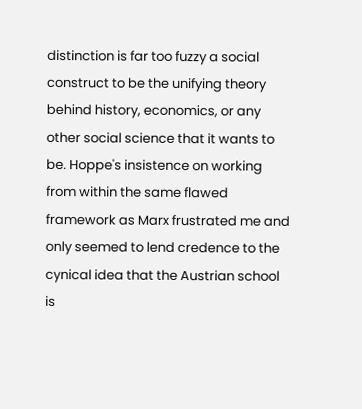distinction is far too fuzzy a social construct to be the unifying theory behind history, economics, or any other social science that it wants to be. Hoppe's insistence on working from within the same flawed framework as Marx frustrated me and only seemed to lend credence to the cynical idea that the Austrian school is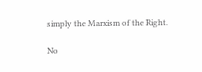simply the Marxism of the Right.

No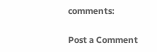comments:

Post a Comment